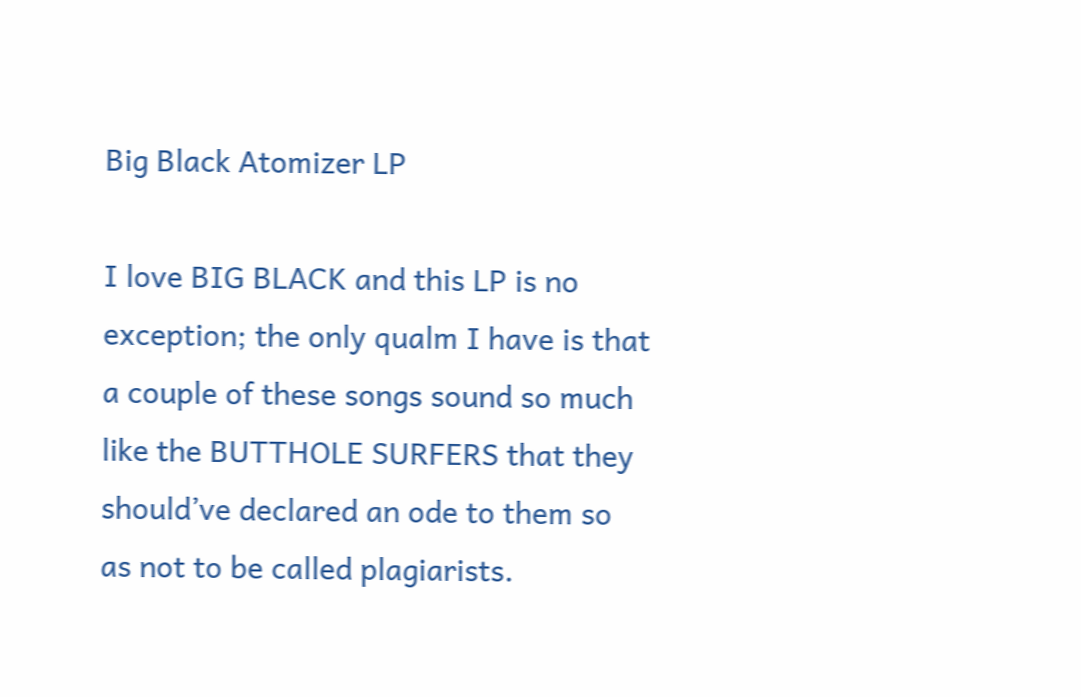Big Black Atomizer LP

I love BIG BLACK and this LP is no exception; the only qualm I have is that a couple of these songs sound so much like the BUTTHOLE SURFERS that they should’ve declared an ode to them so as not to be called plagiarists.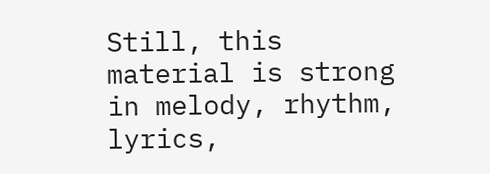Still, this material is strong in melody, rhythm, lyrics,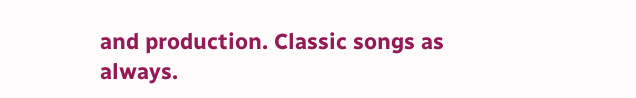and production. Classic songs as always.